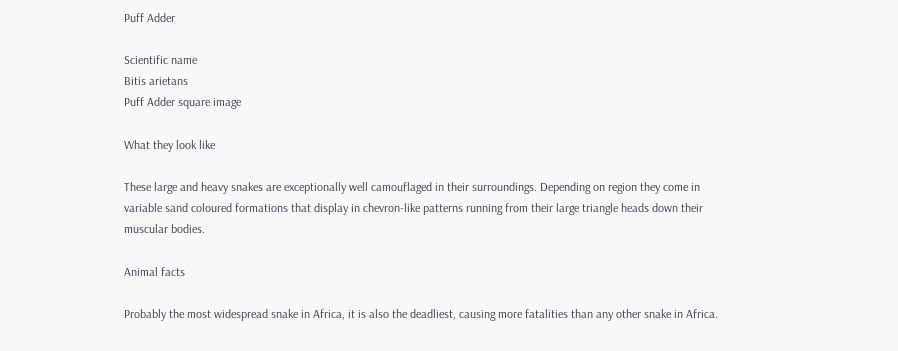Puff Adder

Scientific name
Bitis arietans
Puff Adder square image

What they look like

These large and heavy snakes are exceptionally well camouflaged in their surroundings. Depending on region they come in variable sand coloured formations that display in chevron-like patterns running from their large triangle heads down their muscular bodies.

Animal facts

Probably the most widespread snake in Africa, it is also the deadliest, causing more fatalities than any other snake in Africa.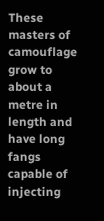These masters of camouflage grow to about a metre in length and have long fangs capable of injecting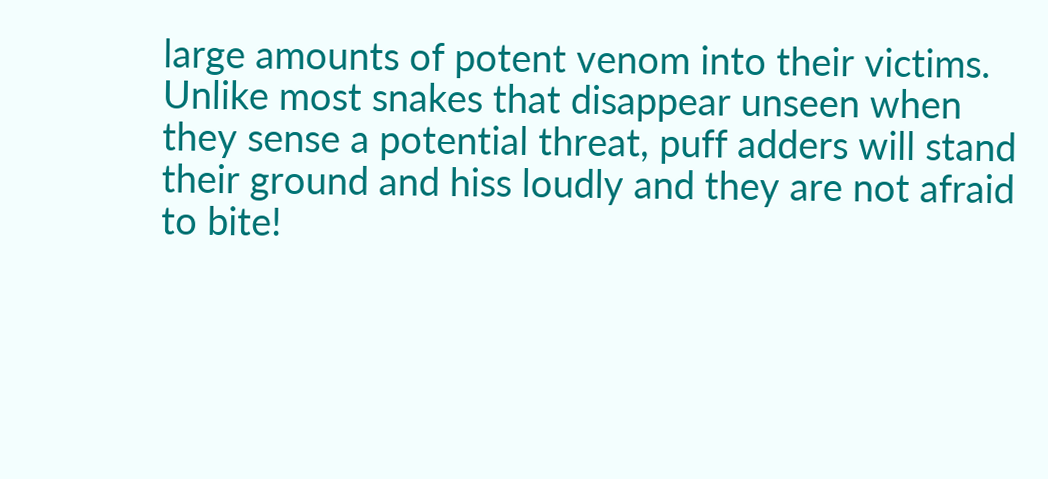large amounts of potent venom into their victims. Unlike most snakes that disappear unseen when they sense a potential threat, puff adders will stand their ground and hiss loudly and they are not afraid to bite!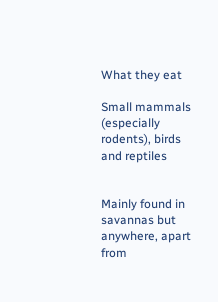What they eat

Small mammals (especially rodents), birds and reptiles


Mainly found in savannas but anywhere, apart from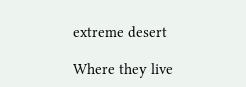extreme desert

Where they live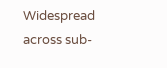Widespread across sub-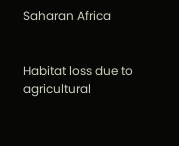Saharan Africa


Habitat loss due to agricultural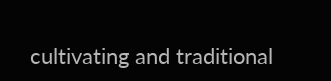cultivating and traditional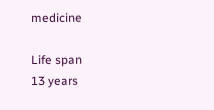medicine

Life span
13 years